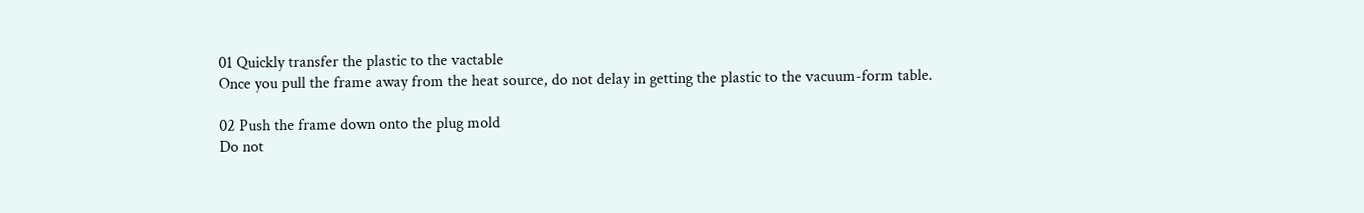01 Quickly transfer the plastic to the vactable
Once you pull the frame away from the heat source, do not delay in getting the plastic to the vacuum-form table.

02 Push the frame down onto the plug mold
Do not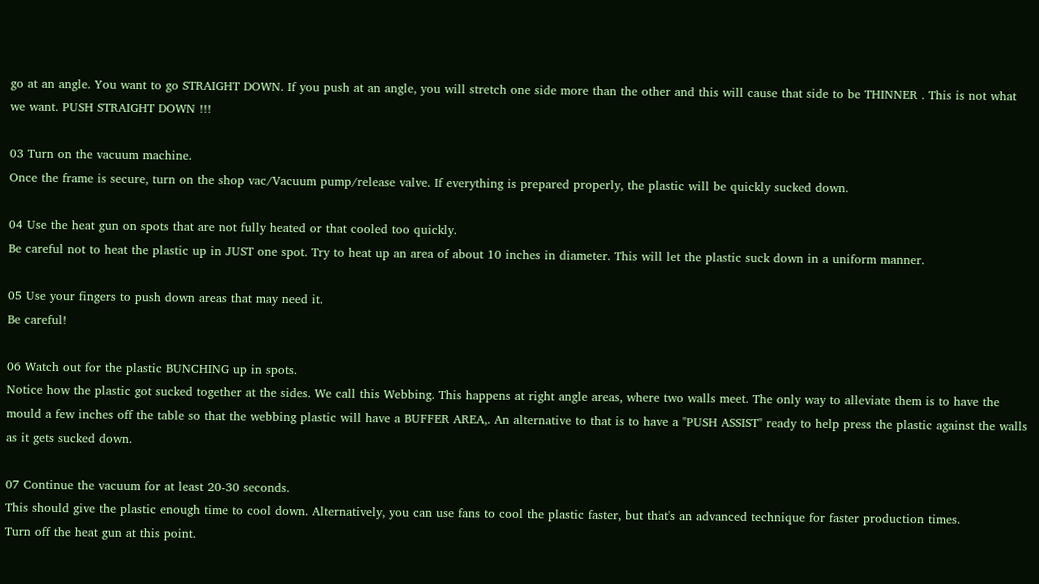go at an angle. You want to go STRAIGHT DOWN. If you push at an angle, you will stretch one side more than the other and this will cause that side to be THINNER . This is not what we want. PUSH STRAIGHT DOWN !!!

03 Turn on the vacuum machine.
Once the frame is secure, turn on the shop vac/Vacuum pump/release valve. If everything is prepared properly, the plastic will be quickly sucked down.

04 Use the heat gun on spots that are not fully heated or that cooled too quickly.
Be careful not to heat the plastic up in JUST one spot. Try to heat up an area of about 10 inches in diameter. This will let the plastic suck down in a uniform manner.

05 Use your fingers to push down areas that may need it.
Be careful!

06 Watch out for the plastic BUNCHING up in spots.
Notice how the plastic got sucked together at the sides. We call this Webbing. This happens at right angle areas, where two walls meet. The only way to alleviate them is to have the mould a few inches off the table so that the webbing plastic will have a BUFFER AREA,. An alternative to that is to have a "PUSH ASSIST" ready to help press the plastic against the walls as it gets sucked down.

07 Continue the vacuum for at least 20-30 seconds.
This should give the plastic enough time to cool down. Alternatively, you can use fans to cool the plastic faster, but that's an advanced technique for faster production times.
Turn off the heat gun at this point.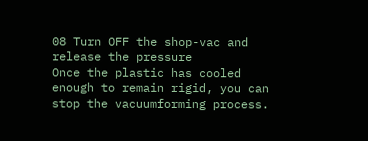08 Turn OFF the shop-vac and release the pressure
Once the plastic has cooled enough to remain rigid, you can stop the vacuumforming process.